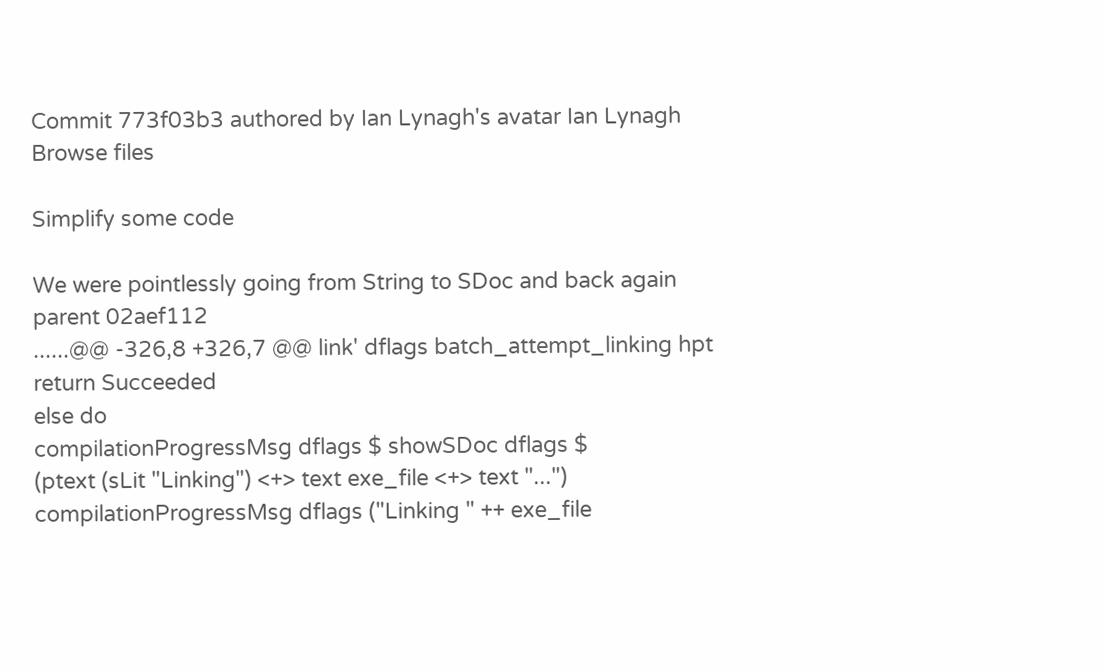Commit 773f03b3 authored by Ian Lynagh's avatar Ian Lynagh
Browse files

Simplify some code

We were pointlessly going from String to SDoc and back again
parent 02aef112
......@@ -326,8 +326,7 @@ link' dflags batch_attempt_linking hpt
return Succeeded
else do
compilationProgressMsg dflags $ showSDoc dflags $
(ptext (sLit "Linking") <+> text exe_file <+> text "...")
compilationProgressMsg dflags ("Linking " ++ exe_file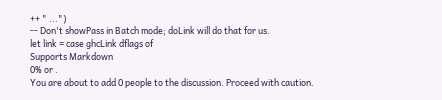++ " ...")
-- Don't showPass in Batch mode; doLink will do that for us.
let link = case ghcLink dflags of
Supports Markdown
0% or .
You are about to add 0 people to the discussion. Proceed with caution.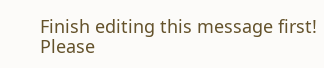Finish editing this message first!
Please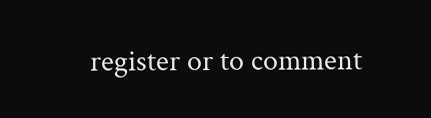register or to comment